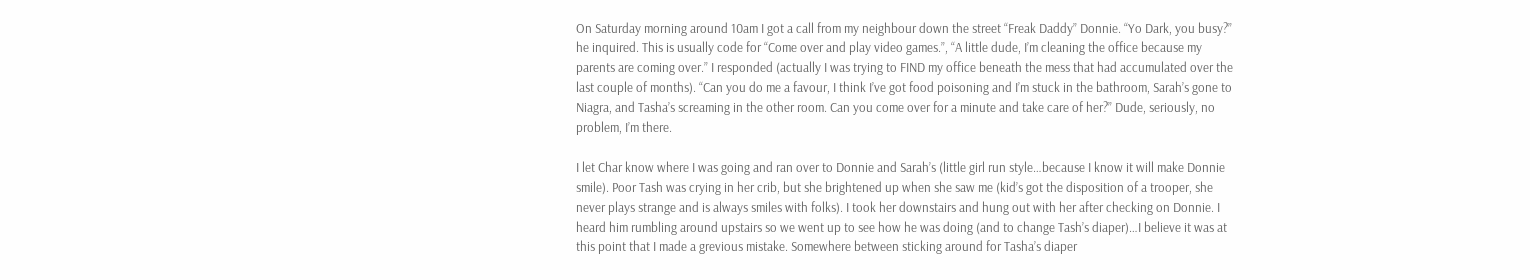On Saturday morning around 10am I got a call from my neighbour down the street “Freak Daddy” Donnie. “Yo Dark, you busy?” he inquired. This is usually code for “Come over and play video games.”, “A little dude, I’m cleaning the office because my parents are coming over.” I responded (actually I was trying to FIND my office beneath the mess that had accumulated over the last couple of months). “Can you do me a favour, I think I’ve got food poisoning and I’m stuck in the bathroom, Sarah’s gone to Niagra, and Tasha’s screaming in the other room. Can you come over for a minute and take care of her?” Dude, seriously, no problem, I’m there.

I let Char know where I was going and ran over to Donnie and Sarah’s (little girl run style…because I know it will make Donnie smile). Poor Tash was crying in her crib, but she brightened up when she saw me (kid’s got the disposition of a trooper, she never plays strange and is always smiles with folks). I took her downstairs and hung out with her after checking on Donnie. I heard him rumbling around upstairs so we went up to see how he was doing (and to change Tash’s diaper)…I believe it was at this point that I made a grevious mistake. Somewhere between sticking around for Tasha’s diaper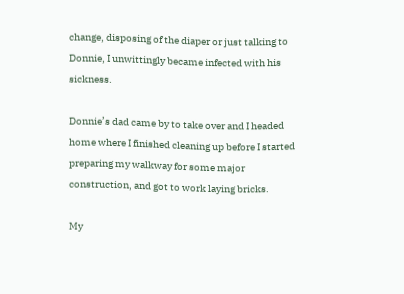change, disposing of the diaper or just talking to Donnie, I unwittingly became infected with his sickness.

Donnie’s dad came by to take over and I headed home where I finished cleaning up before I started preparing my walkway for some major construction, and got to work laying bricks.

My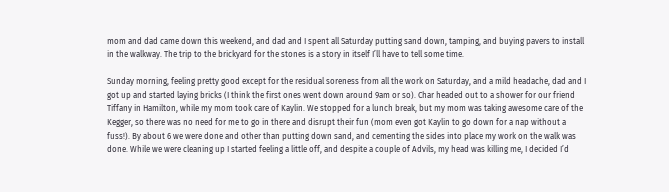mom and dad came down this weekend, and dad and I spent all Saturday putting sand down, tamping, and buying pavers to install in the walkway. The trip to the brickyard for the stones is a story in itself I’ll have to tell some time.

Sunday morning, feeling pretty good except for the residual soreness from all the work on Saturday, and a mild headache, dad and I got up and started laying bricks (I think the first ones went down around 9am or so). Char headed out to a shower for our friend Tiffany in Hamilton, while my mom took care of Kaylin. We stopped for a lunch break, but my mom was taking awesome care of the Kegger, so there was no need for me to go in there and disrupt their fun (mom even got Kaylin to go down for a nap without a fuss!). By about 6 we were done and other than putting down sand, and cementing the sides into place my work on the walk was done. While we were cleaning up I started feeling a little off, and despite a couple of Advils, my head was killing me, I decided I’d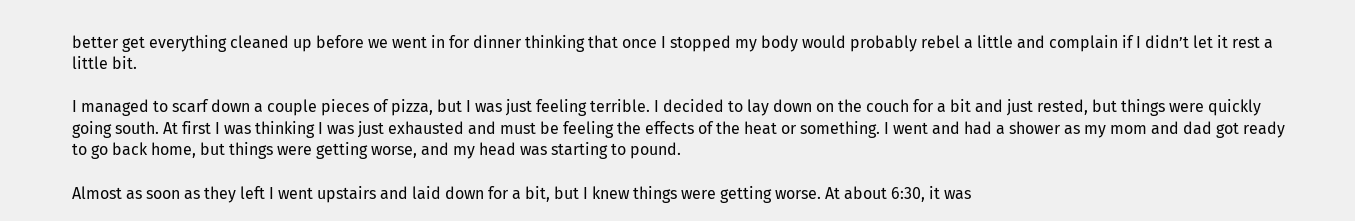better get everything cleaned up before we went in for dinner thinking that once I stopped my body would probably rebel a little and complain if I didn’t let it rest a little bit.

I managed to scarf down a couple pieces of pizza, but I was just feeling terrible. I decided to lay down on the couch for a bit and just rested, but things were quickly going south. At first I was thinking I was just exhausted and must be feeling the effects of the heat or something. I went and had a shower as my mom and dad got ready to go back home, but things were getting worse, and my head was starting to pound.

Almost as soon as they left I went upstairs and laid down for a bit, but I knew things were getting worse. At about 6:30, it was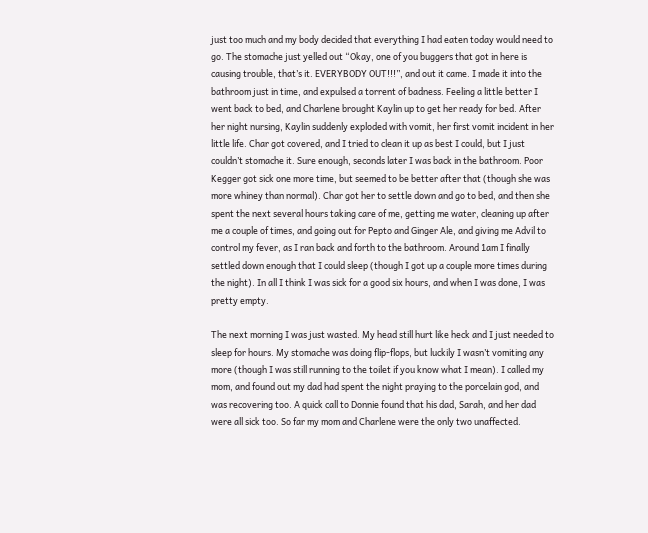just too much and my body decided that everything I had eaten today would need to go. The stomache just yelled out “Okay, one of you buggers that got in here is causing trouble, that’s it. EVERYBODY OUT!!!”, and out it came. I made it into the bathroom just in time, and expulsed a torrent of badness. Feeling a little better I went back to bed, and Charlene brought Kaylin up to get her ready for bed. After her night nursing, Kaylin suddenly exploded with vomit, her first vomit incident in her little life. Char got covered, and I tried to clean it up as best I could, but I just couldn’t stomache it. Sure enough, seconds later I was back in the bathroom. Poor Kegger got sick one more time, but seemed to be better after that (though she was more whiney than normal). Char got her to settle down and go to bed, and then she spent the next several hours taking care of me, getting me water, cleaning up after me a couple of times, and going out for Pepto and Ginger Ale, and giving me Advil to control my fever, as I ran back and forth to the bathroom. Around 1am I finally settled down enough that I could sleep (though I got up a couple more times during the night). In all I think I was sick for a good six hours, and when I was done, I was pretty empty.

The next morning I was just wasted. My head still hurt like heck and I just needed to sleep for hours. My stomache was doing flip-flops, but luckily I wasn’t vomiting any more (though I was still running to the toilet if you know what I mean). I called my mom, and found out my dad had spent the night praying to the porcelain god, and was recovering too. A quick call to Donnie found that his dad, Sarah, and her dad were all sick too. So far my mom and Charlene were the only two unaffected.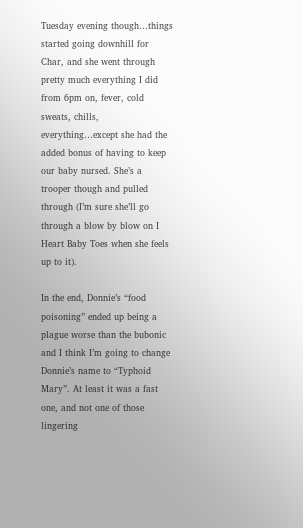Tuesday evening though…things started going downhill for Char, and she went through pretty much everything I did from 6pm on, fever, cold sweats, chills, everything…except she had the added bonus of having to keep our baby nursed. She’s a trooper though and pulled through (I’m sure she’ll go through a blow by blow on I Heart Baby Toes when she feels up to it).

In the end, Donnie’s “food poisoning” ended up being a plague worse than the bubonic and I think I’m going to change Donnie’s name to “Typhoid Mary”. At least it was a fast one, and not one of those lingering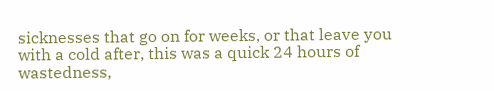sicknesses that go on for weeks, or that leave you with a cold after, this was a quick 24 hours of wastedness,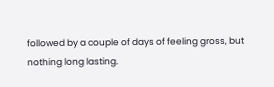followed by a couple of days of feeling gross, but nothing long lasting.